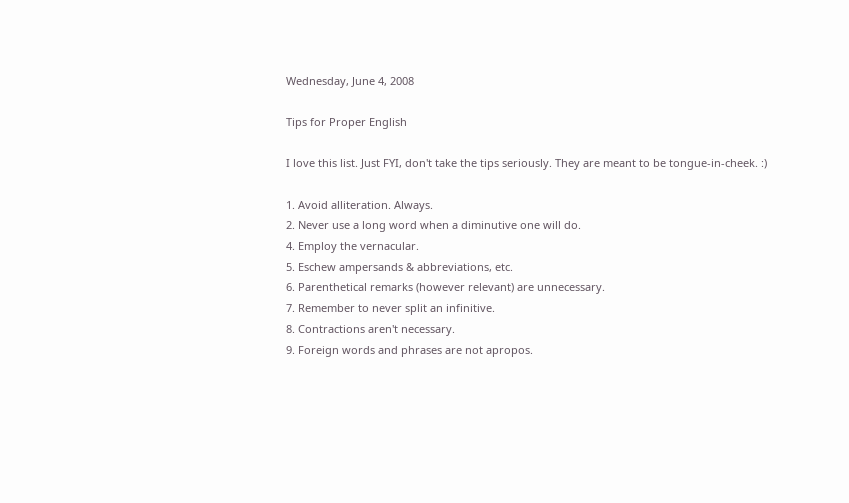Wednesday, June 4, 2008

Tips for Proper English

I love this list. Just FYI, don't take the tips seriously. They are meant to be tongue-in-cheek. :)

1. Avoid alliteration. Always.
2. Never use a long word when a diminutive one will do.
4. Employ the vernacular.
5. Eschew ampersands & abbreviations, etc.
6. Parenthetical remarks (however relevant) are unnecessary.
7. Remember to never split an infinitive.
8. Contractions aren't necessary.
9. Foreign words and phrases are not apropos.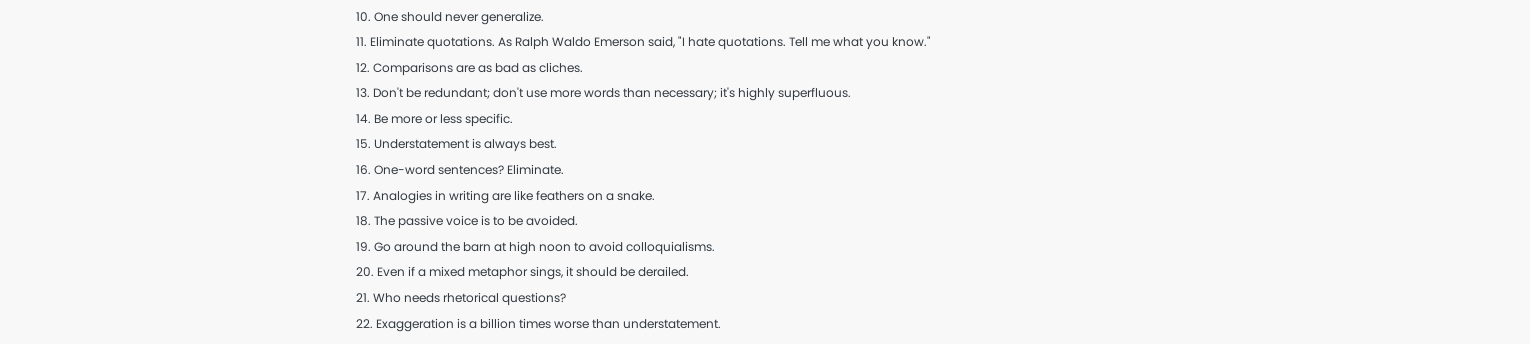10. One should never generalize.
11. Eliminate quotations. As Ralph Waldo Emerson said, "I hate quotations. Tell me what you know."
12. Comparisons are as bad as cliches.
13. Don't be redundant; don't use more words than necessary; it's highly superfluous.
14. Be more or less specific.
15. Understatement is always best.
16. One-word sentences? Eliminate.
17. Analogies in writing are like feathers on a snake.
18. The passive voice is to be avoided.
19. Go around the barn at high noon to avoid colloquialisms.
20. Even if a mixed metaphor sings, it should be derailed.
21. Who needs rhetorical questions?
22. Exaggeration is a billion times worse than understatement.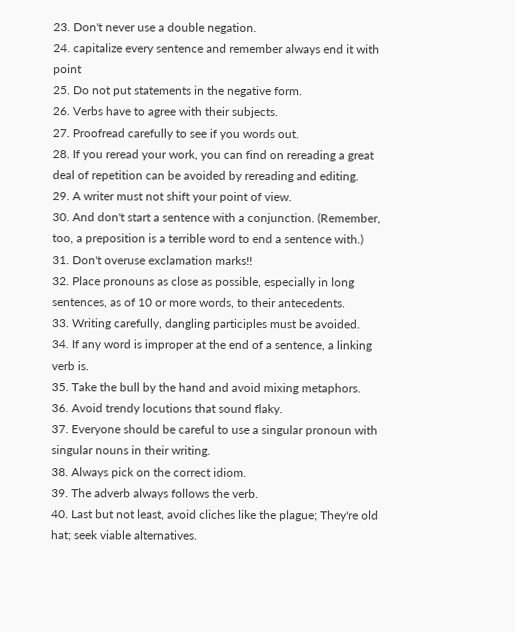23. Don't never use a double negation.
24. capitalize every sentence and remember always end it with point
25. Do not put statements in the negative form.
26. Verbs have to agree with their subjects.
27. Proofread carefully to see if you words out.
28. If you reread your work, you can find on rereading a great deal of repetition can be avoided by rereading and editing.
29. A writer must not shift your point of view.
30. And don't start a sentence with a conjunction. (Remember, too, a preposition is a terrible word to end a sentence with.)
31. Don't overuse exclamation marks!!
32. Place pronouns as close as possible, especially in long sentences, as of 10 or more words, to their antecedents.
33. Writing carefully, dangling participles must be avoided.
34. If any word is improper at the end of a sentence, a linking verb is.
35. Take the bull by the hand and avoid mixing metaphors.
36. Avoid trendy locutions that sound flaky.
37. Everyone should be careful to use a singular pronoun with singular nouns in their writing.
38. Always pick on the correct idiom.
39. The adverb always follows the verb.
40. Last but not least, avoid cliches like the plague; They're old hat; seek viable alternatives.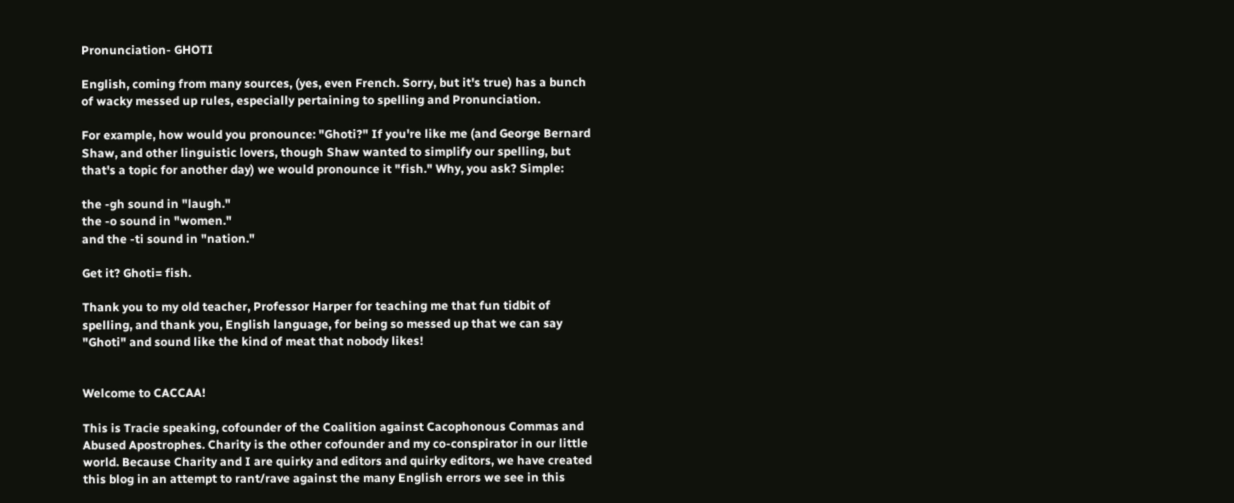Pronunciation- GHOTI

English, coming from many sources, (yes, even French. Sorry, but it's true) has a bunch of wacky messed up rules, especially pertaining to spelling and Pronunciation.

For example, how would you pronounce: "Ghoti?" If you're like me (and George Bernard Shaw, and other linguistic lovers, though Shaw wanted to simplify our spelling, but that's a topic for another day) we would pronounce it "fish." Why, you ask? Simple:

the -gh sound in "laugh."
the -o sound in "women."
and the -ti sound in "nation."

Get it? Ghoti= fish.

Thank you to my old teacher, Professor Harper for teaching me that fun tidbit of spelling, and thank you, English language, for being so messed up that we can say "Ghoti" and sound like the kind of meat that nobody likes!


Welcome to CACCAA!

This is Tracie speaking, cofounder of the Coalition against Cacophonous Commas and Abused Apostrophes. Charity is the other cofounder and my co-conspirator in our little world. Because Charity and I are quirky and editors and quirky editors, we have created this blog in an attempt to rant/rave against the many English errors we see in this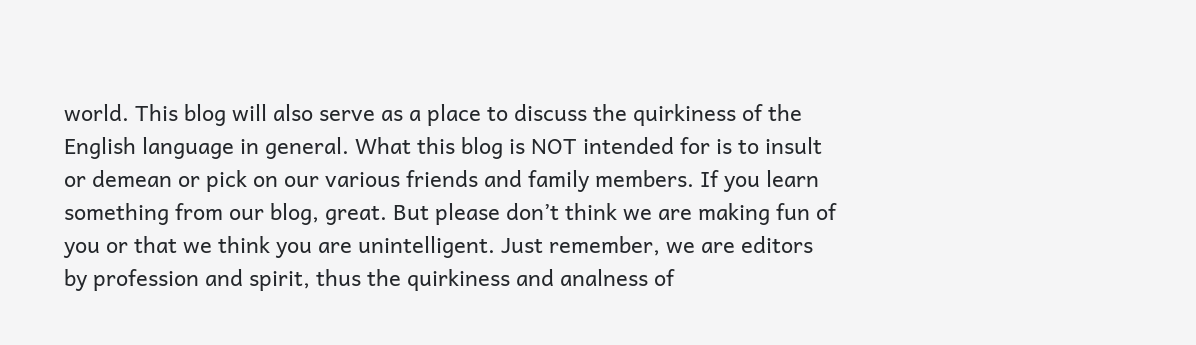world. This blog will also serve as a place to discuss the quirkiness of the English language in general. What this blog is NOT intended for is to insult or demean or pick on our various friends and family members. If you learn something from our blog, great. But please don’t think we are making fun of you or that we think you are unintelligent. Just remember, we are editors by profession and spirit, thus the quirkiness and analness of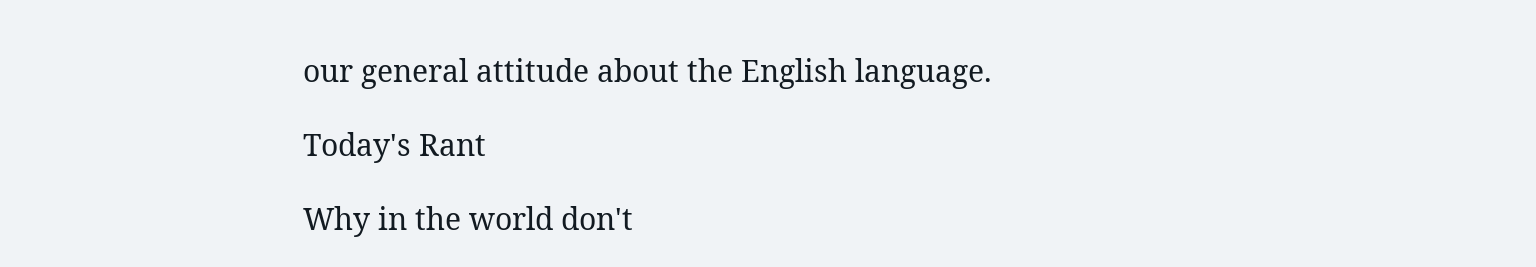our general attitude about the English language.

Today's Rant

Why in the world don't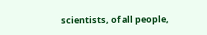scientists, of all people,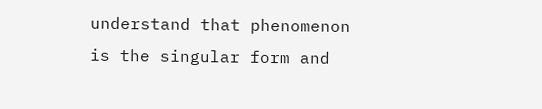understand that phenomenon is the singular form and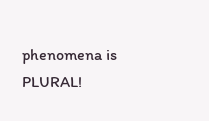phenomena is PLURAL!